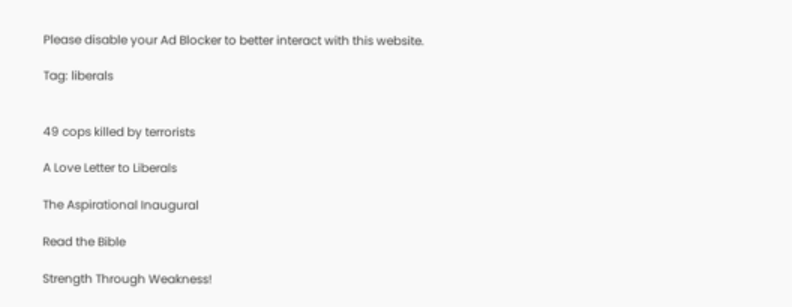Please disable your Ad Blocker to better interact with this website.

Tag: liberals


49 cops killed by terrorists

A Love Letter to Liberals

The Aspirational Inaugural

Read the Bible

Strength Through Weakness!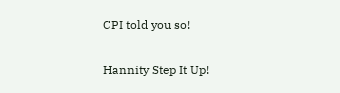CPI told you so!

Hannity Step It Up!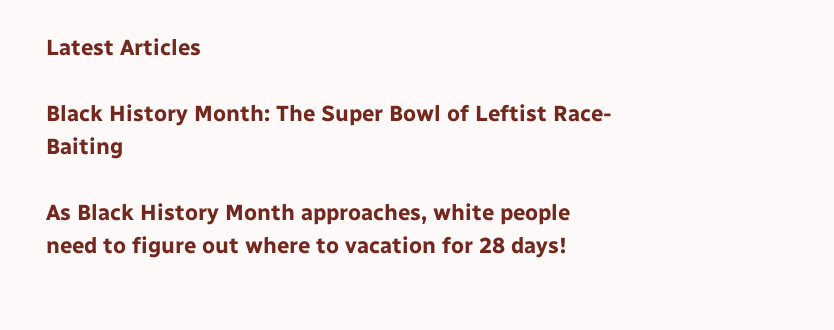Latest Articles

Black History Month: The Super Bowl of Leftist Race-Baiting

As Black History Month approaches, white people need to figure out where to vacation for 28 days!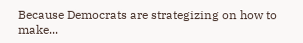Because Democrats are strategizing on how to make...